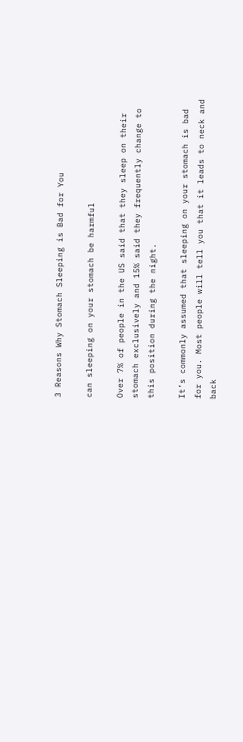3 Reasons Why Stomach Sleeping is Bad for You

can sleeping on your stomach be harmful

Over 7% of people in the US said that they sleep on their stomach exclusively and 15% said they frequently change to this position during the night.

It’s commonly assumed that sleeping on your stomach is bad for you. Most people will tell you that it leads to neck and back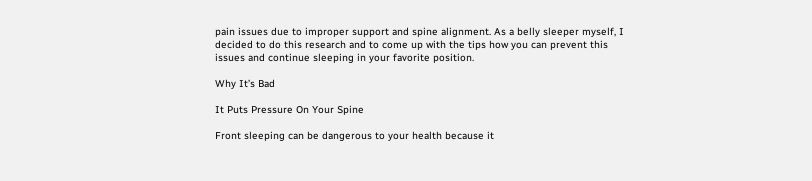pain issues due to improper support and spine alignment. As a belly sleeper myself, I decided to do this research and to come up with the tips how you can prevent this issues and continue sleeping in your favorite position.

Why It’s Bad

It Puts Pressure On Your Spine

Front sleeping can be dangerous to your health because it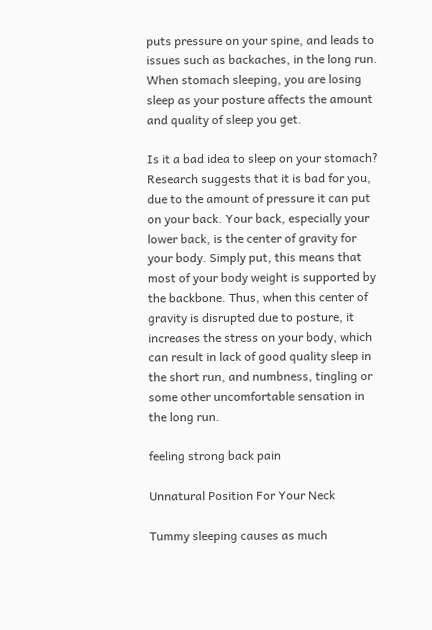puts pressure on your spine, and leads to issues such as backaches, in the long run. When stomach sleeping, you are losing sleep as your posture affects the amount and quality of sleep you get.

Is it a bad idea to sleep on your stomach? Research suggests that it is bad for you, due to the amount of pressure it can put on your back. Your back, especially your lower back, is the center of gravity for your body. Simply put, this means that most of your body weight is supported by the backbone. Thus, when this center of gravity is disrupted due to posture, it increases the stress on your body, which can result in lack of good quality sleep in the short run, and numbness, tingling or some other uncomfortable sensation in the long run.

feeling strong back pain

Unnatural Position For Your Neck

Tummy sleeping causes as much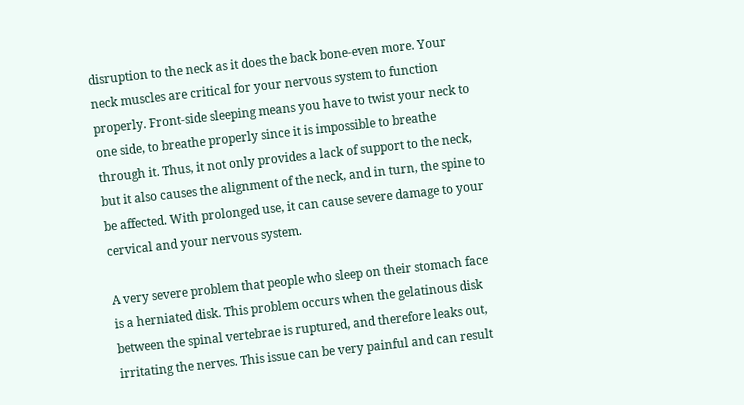disruption to the neck as it does the back bone-even more. Your neck muscles are critical for your nervous system to function properly. Front-side sleeping means you have to twist your neck to one side, to breathe properly since it is impossible to breathe through it. Thus, it not only provides a lack of support to the neck, but it also causes the alignment of the neck, and in turn, the spine to be affected. With prolonged use, it can cause severe damage to your cervical and your nervous system.

A very severe problem that people who sleep on their stomach face is a herniated disk. This problem occurs when the gelatinous disk between the spinal vertebrae is ruptured, and therefore leaks out, irritating the nerves. This issue can be very painful and can result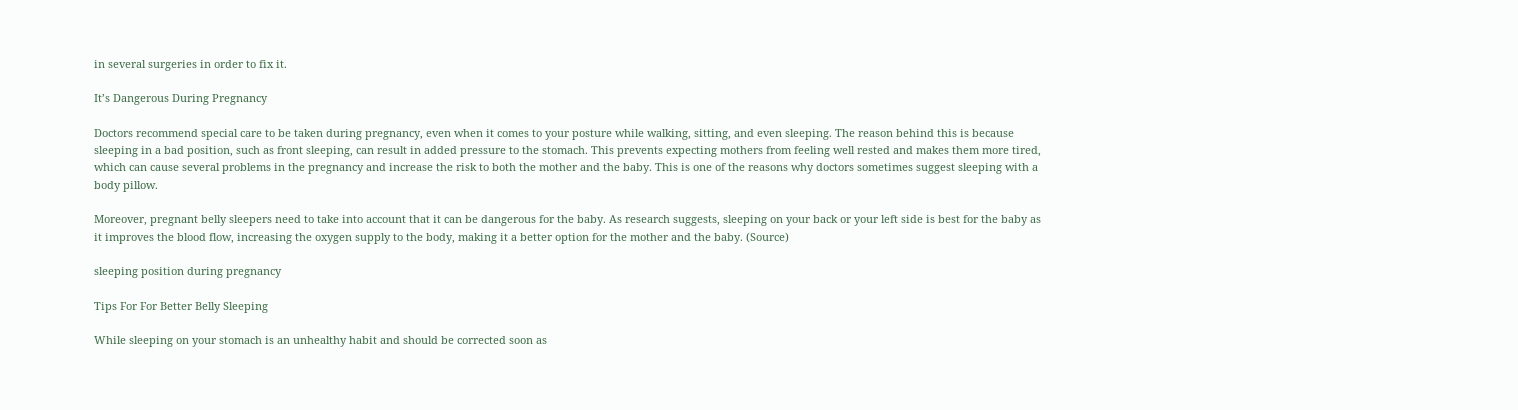in several surgeries in order to fix it.

It’s Dangerous During Pregnancy

Doctors recommend special care to be taken during pregnancy, even when it comes to your posture while walking, sitting, and even sleeping. The reason behind this is because sleeping in a bad position, such as front sleeping, can result in added pressure to the stomach. This prevents expecting mothers from feeling well rested and makes them more tired, which can cause several problems in the pregnancy and increase the risk to both the mother and the baby. This is one of the reasons why doctors sometimes suggest sleeping with a body pillow.

Moreover, pregnant belly sleepers need to take into account that it can be dangerous for the baby. As research suggests, sleeping on your back or your left side is best for the baby as it improves the blood flow, increasing the oxygen supply to the body, making it a better option for the mother and the baby. (Source)

sleeping position during pregnancy

Tips For For Better Belly Sleeping

While sleeping on your stomach is an unhealthy habit and should be corrected soon as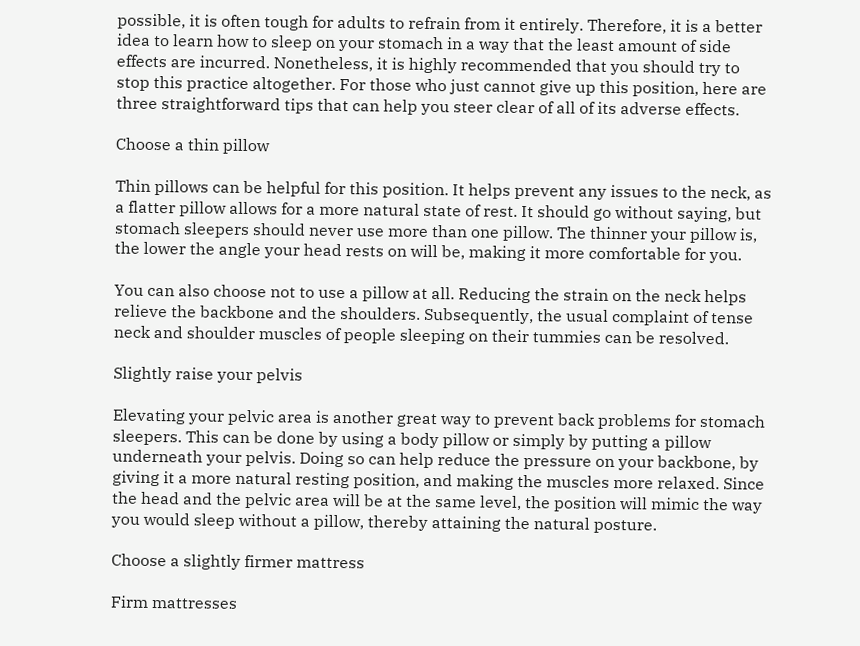possible, it is often tough for adults to refrain from it entirely. Therefore, it is a better idea to learn how to sleep on your stomach in a way that the least amount of side effects are incurred. Nonetheless, it is highly recommended that you should try to stop this practice altogether. For those who just cannot give up this position, here are three straightforward tips that can help you steer clear of all of its adverse effects.

Choose a thin pillow

Thin pillows can be helpful for this position. It helps prevent any issues to the neck, as a flatter pillow allows for a more natural state of rest. It should go without saying, but stomach sleepers should never use more than one pillow. The thinner your pillow is, the lower the angle your head rests on will be, making it more comfortable for you.

You can also choose not to use a pillow at all. Reducing the strain on the neck helps relieve the backbone and the shoulders. Subsequently, the usual complaint of tense neck and shoulder muscles of people sleeping on their tummies can be resolved.

Slightly raise your pelvis

Elevating your pelvic area is another great way to prevent back problems for stomach sleepers. This can be done by using a body pillow or simply by putting a pillow underneath your pelvis. Doing so can help reduce the pressure on your backbone, by giving it a more natural resting position, and making the muscles more relaxed. Since the head and the pelvic area will be at the same level, the position will mimic the way you would sleep without a pillow, thereby attaining the natural posture.

Choose a slightly firmer mattress

Firm mattresses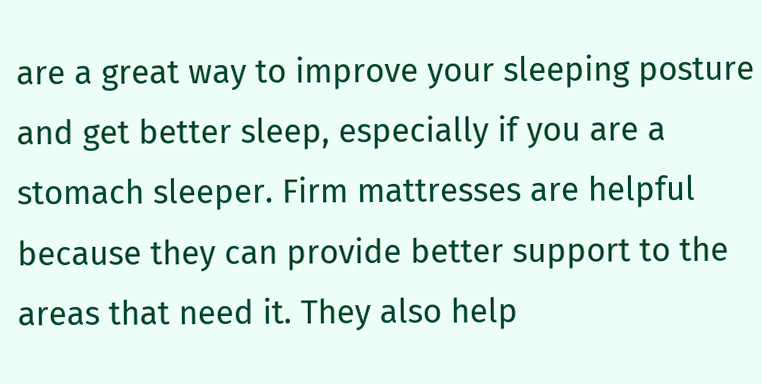are a great way to improve your sleeping posture and get better sleep, especially if you are a stomach sleeper. Firm mattresses are helpful because they can provide better support to the areas that need it. They also help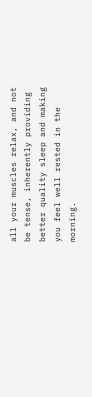all your muscles relax, and not be tense, inherently providing better quality sleep and making you feel well rested in the morning.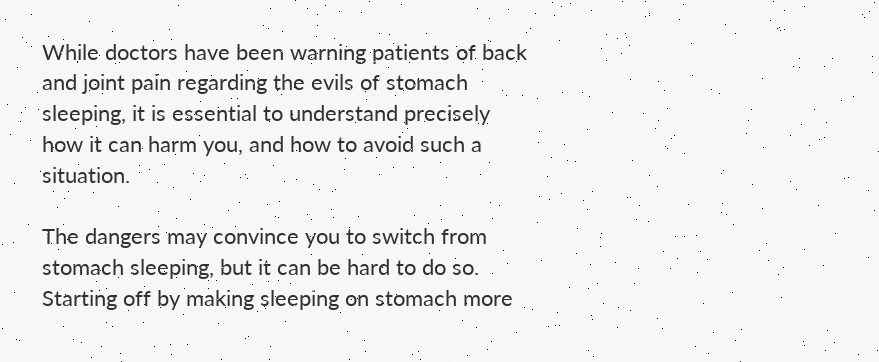While doctors have been warning patients of back and joint pain regarding the evils of stomach sleeping, it is essential to understand precisely how it can harm you, and how to avoid such a situation.

The dangers may convince you to switch from stomach sleeping, but it can be hard to do so. Starting off by making sleeping on stomach more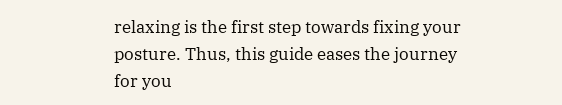relaxing is the first step towards fixing your posture. Thus, this guide eases the journey for you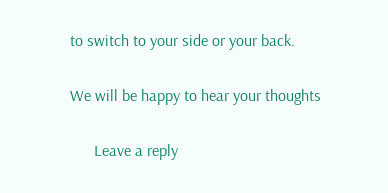to switch to your side or your back.

We will be happy to hear your thoughts

      Leave a reply